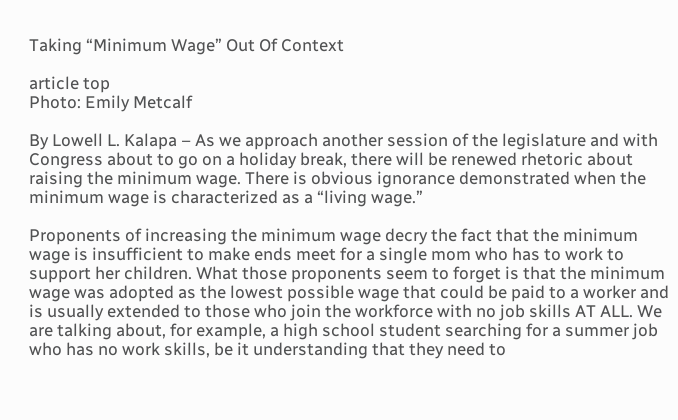Taking “Minimum Wage” Out Of Context

article top
Photo: Emily Metcalf

By Lowell L. Kalapa – As we approach another session of the legislature and with Congress about to go on a holiday break, there will be renewed rhetoric about raising the minimum wage. There is obvious ignorance demonstrated when the minimum wage is characterized as a “living wage.”

Proponents of increasing the minimum wage decry the fact that the minimum wage is insufficient to make ends meet for a single mom who has to work to support her children. What those proponents seem to forget is that the minimum wage was adopted as the lowest possible wage that could be paid to a worker and is usually extended to those who join the workforce with no job skills AT ALL. We are talking about, for example, a high school student searching for a summer job who has no work skills, be it understanding that they need to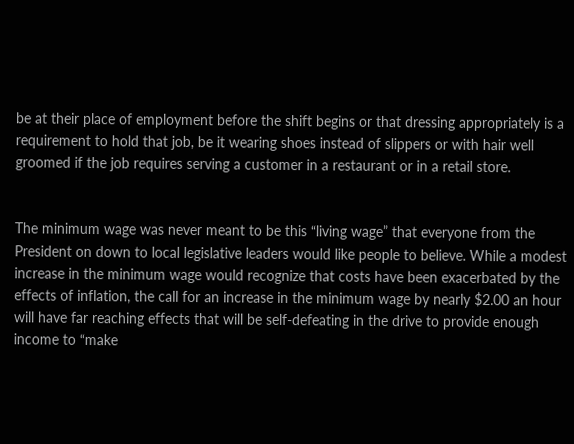be at their place of employment before the shift begins or that dressing appropriately is a requirement to hold that job, be it wearing shoes instead of slippers or with hair well groomed if the job requires serving a customer in a restaurant or in a retail store.


The minimum wage was never meant to be this “living wage” that everyone from the President on down to local legislative leaders would like people to believe. While a modest increase in the minimum wage would recognize that costs have been exacerbated by the effects of inflation, the call for an increase in the minimum wage by nearly $2.00 an hour will have far reaching effects that will be self-defeating in the drive to provide enough income to “make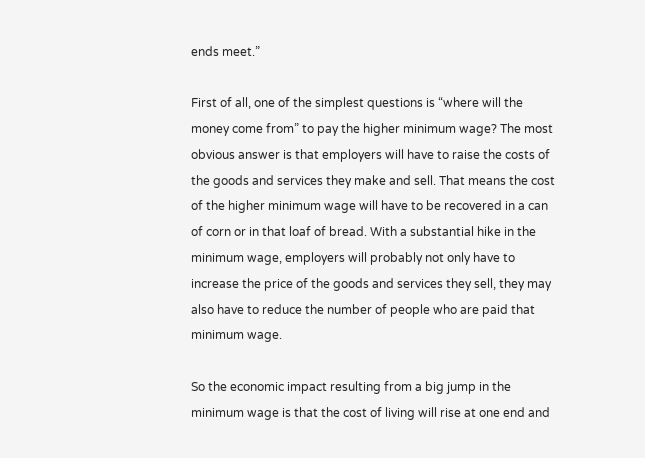ends meet.”

First of all, one of the simplest questions is “where will the money come from” to pay the higher minimum wage? The most obvious answer is that employers will have to raise the costs of the goods and services they make and sell. That means the cost of the higher minimum wage will have to be recovered in a can of corn or in that loaf of bread. With a substantial hike in the minimum wage, employers will probably not only have to increase the price of the goods and services they sell, they may also have to reduce the number of people who are paid that minimum wage.

So the economic impact resulting from a big jump in the minimum wage is that the cost of living will rise at one end and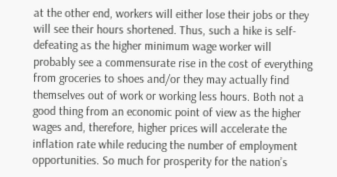at the other end, workers will either lose their jobs or they will see their hours shortened. Thus, such a hike is self-defeating as the higher minimum wage worker will probably see a commensurate rise in the cost of everything from groceries to shoes and/or they may actually find themselves out of work or working less hours. Both not a good thing from an economic point of view as the higher wages and, therefore, higher prices will accelerate the inflation rate while reducing the number of employment opportunities. So much for prosperity for the nation’s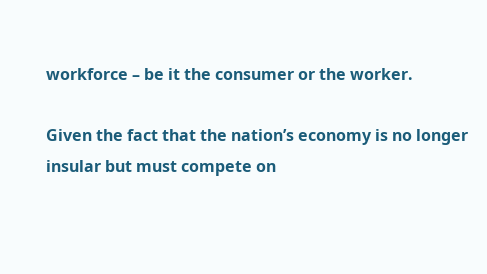workforce – be it the consumer or the worker.

Given the fact that the nation’s economy is no longer insular but must compete on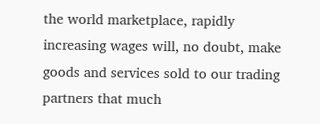the world marketplace, rapidly increasing wages will, no doubt, make goods and services sold to our trading partners that much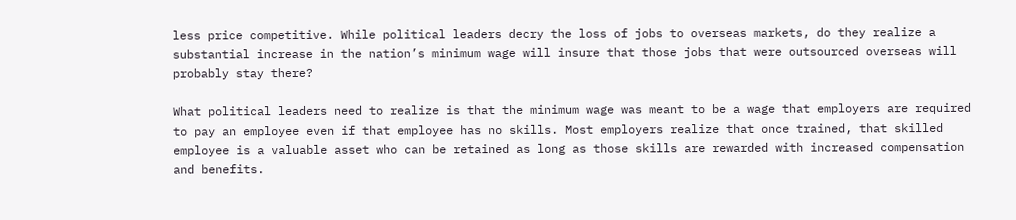less price competitive. While political leaders decry the loss of jobs to overseas markets, do they realize a substantial increase in the nation’s minimum wage will insure that those jobs that were outsourced overseas will probably stay there?

What political leaders need to realize is that the minimum wage was meant to be a wage that employers are required to pay an employee even if that employee has no skills. Most employers realize that once trained, that skilled employee is a valuable asset who can be retained as long as those skills are rewarded with increased compensation and benefits.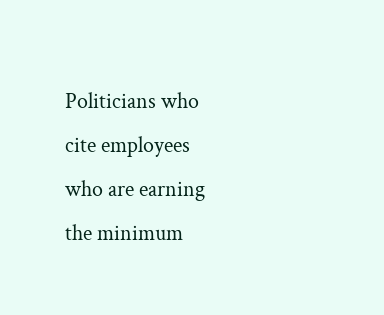Politicians who cite employees who are earning the minimum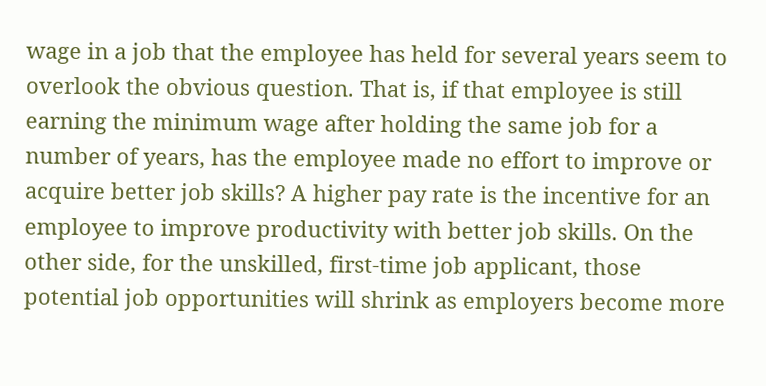wage in a job that the employee has held for several years seem to overlook the obvious question. That is, if that employee is still earning the minimum wage after holding the same job for a number of years, has the employee made no effort to improve or acquire better job skills? A higher pay rate is the incentive for an employee to improve productivity with better job skills. On the other side, for the unskilled, first-time job applicant, those potential job opportunities will shrink as employers become more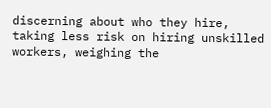discerning about who they hire, taking less risk on hiring unskilled workers, weighing the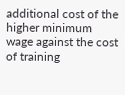additional cost of the higher minimum wage against the cost of training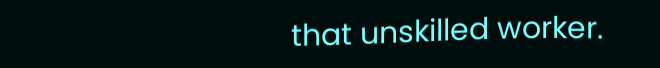that unskilled worker.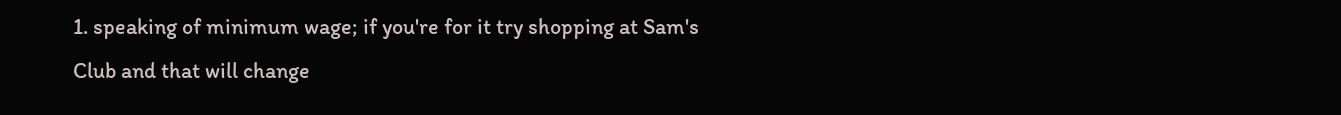1. speaking of minimum wage; if you're for it try shopping at Sam's Club and that will change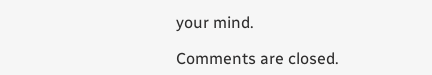your mind.

Comments are closed.